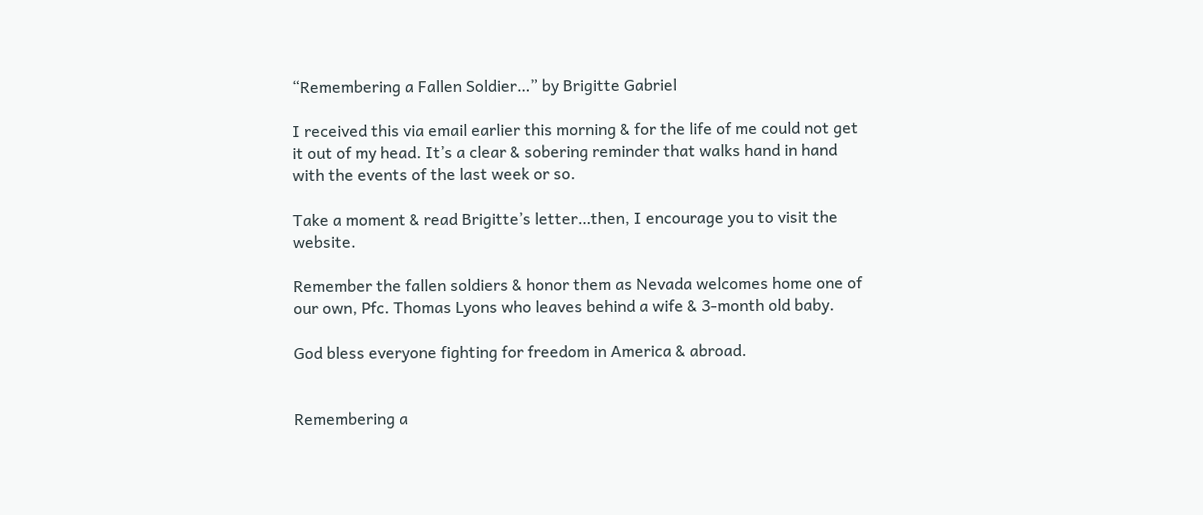“Remembering a Fallen Soldier…” by Brigitte Gabriel

I received this via email earlier this morning & for the life of me could not get it out of my head. It’s a clear & sobering reminder that walks hand in hand with the events of the last week or so.

Take a moment & read Brigitte’s letter…then, I encourage you to visit the website.

Remember the fallen soldiers & honor them as Nevada welcomes home one of our own, Pfc. Thomas Lyons who leaves behind a wife & 3-month old baby.

God bless everyone fighting for freedom in America & abroad.


Remembering a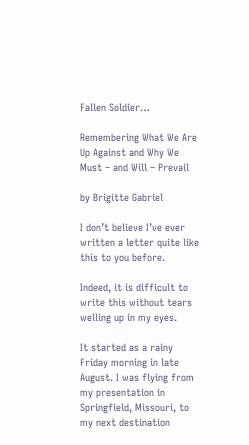Fallen Soldier…

Remembering What We Are Up Against and Why We Must – and Will – Prevail

by Brigitte Gabriel

I don’t believe I’ve ever written a letter quite like this to you before.

Indeed, it is difficult to write this without tears welling up in my eyes.

It started as a rainy Friday morning in late August. I was flying from my presentation in Springfield, Missouri, to my next destination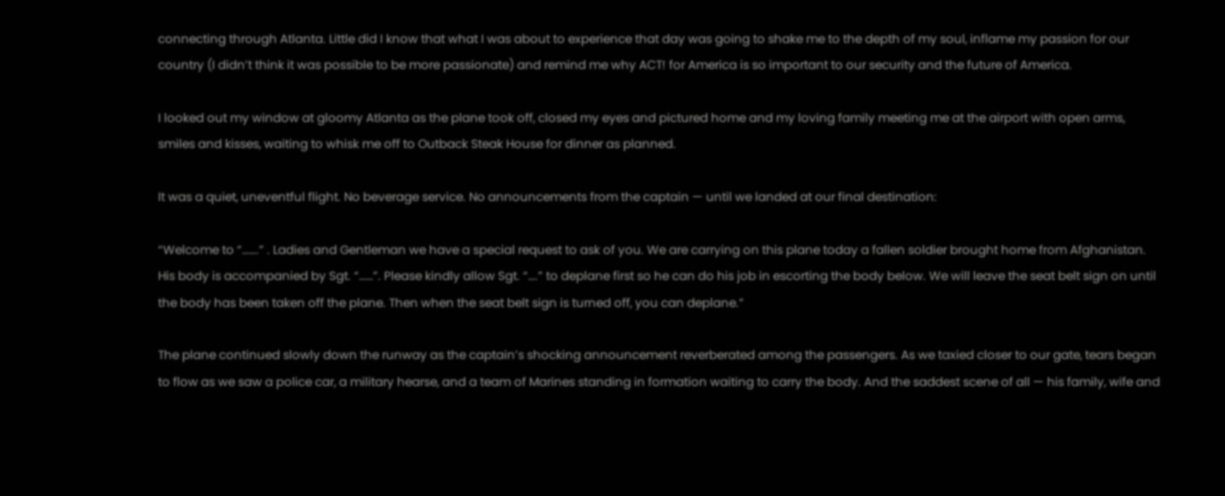connecting through Atlanta. Little did I know that what I was about to experience that day was going to shake me to the depth of my soul, inflame my passion for our country (I didn’t think it was possible to be more passionate) and remind me why ACT! for America is so important to our security and the future of America.

I looked out my window at gloomy Atlanta as the plane took off, closed my eyes and pictured home and my loving family meeting me at the airport with open arms, smiles and kisses, waiting to whisk me off to Outback Steak House for dinner as planned.

It was a quiet, uneventful flight. No beverage service. No announcements from the captain — until we landed at our final destination:

“Welcome to “…….” . Ladies and Gentleman we have a special request to ask of you. We are carrying on this plane today a fallen soldier brought home from Afghanistan. His body is accompanied by Sgt. “……”. Please kindly allow Sgt. “….” to deplane first so he can do his job in escorting the body below. We will leave the seat belt sign on until the body has been taken off the plane. Then when the seat belt sign is turned off, you can deplane.”

The plane continued slowly down the runway as the captain’s shocking announcement reverberated among the passengers. As we taxied closer to our gate, tears began to flow as we saw a police car, a military hearse, and a team of Marines standing in formation waiting to carry the body. And the saddest scene of all — his family, wife and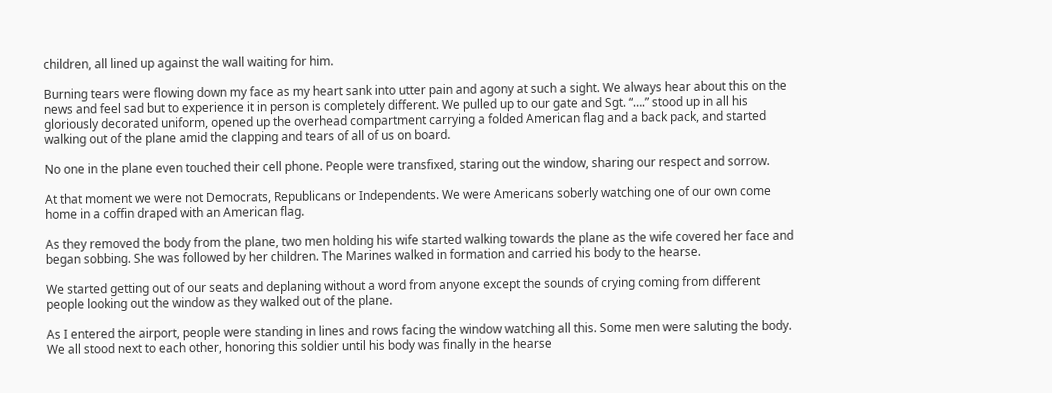children, all lined up against the wall waiting for him.

Burning tears were flowing down my face as my heart sank into utter pain and agony at such a sight. We always hear about this on the news and feel sad but to experience it in person is completely different. We pulled up to our gate and Sgt. “….” stood up in all his gloriously decorated uniform, opened up the overhead compartment carrying a folded American flag and a back pack, and started walking out of the plane amid the clapping and tears of all of us on board.

No one in the plane even touched their cell phone. People were transfixed, staring out the window, sharing our respect and sorrow.

At that moment we were not Democrats, Republicans or Independents. We were Americans soberly watching one of our own come home in a coffin draped with an American flag.

As they removed the body from the plane, two men holding his wife started walking towards the plane as the wife covered her face and began sobbing. She was followed by her children. The Marines walked in formation and carried his body to the hearse.

We started getting out of our seats and deplaning without a word from anyone except the sounds of crying coming from different people looking out the window as they walked out of the plane.

As I entered the airport, people were standing in lines and rows facing the window watching all this. Some men were saluting the body. We all stood next to each other, honoring this soldier until his body was finally in the hearse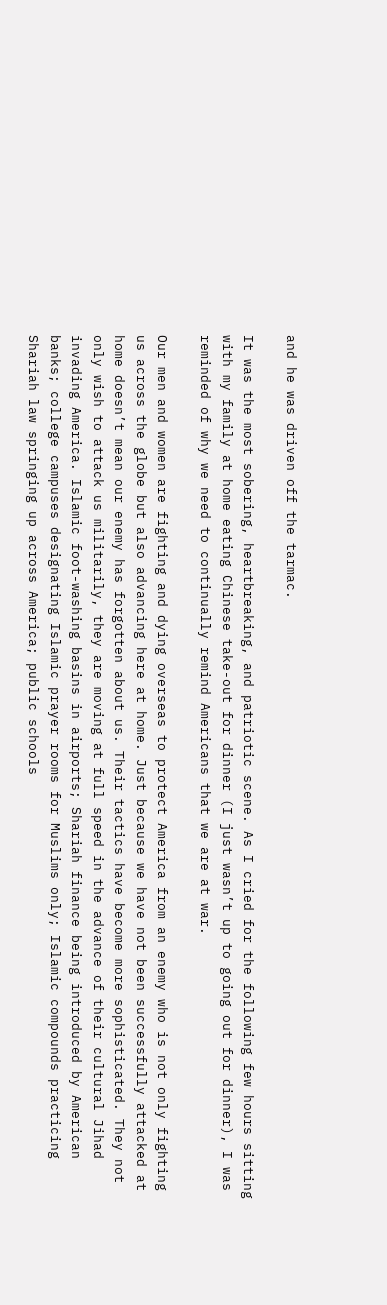and he was driven off the tarmac.

It was the most sobering, heartbreaking, and patriotic scene. As I cried for the following few hours sitting with my family at home eating Chinese take-out for dinner (I just wasn’t up to going out for dinner), I was reminded of why we need to continually remind Americans that we are at war.

Our men and women are fighting and dying overseas to protect America from an enemy who is not only fighting us across the globe but also advancing here at home. Just because we have not been successfully attacked at home doesn’t mean our enemy has forgotten about us. Their tactics have become more sophisticated. They not only wish to attack us militarily, they are moving at full speed in the advance of their cultural Jihad invading America. Islamic foot-washing basins in airports; Shariah finance being introduced by American banks; college campuses designating Islamic prayer rooms for Muslims only; Islamic compounds practicing Shariah law springing up across America; public schools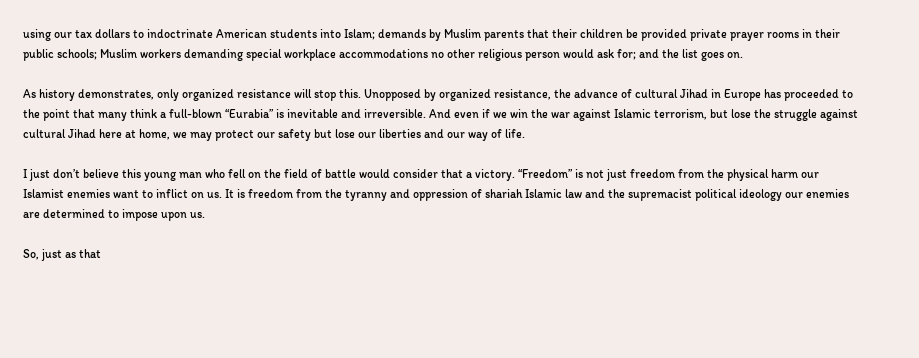using our tax dollars to indoctrinate American students into Islam; demands by Muslim parents that their children be provided private prayer rooms in their public schools; Muslim workers demanding special workplace accommodations no other religious person would ask for; and the list goes on.

As history demonstrates, only organized resistance will stop this. Unopposed by organized resistance, the advance of cultural Jihad in Europe has proceeded to the point that many think a full-blown “Eurabia” is inevitable and irreversible. And even if we win the war against Islamic terrorism, but lose the struggle against cultural Jihad here at home, we may protect our safety but lose our liberties and our way of life.

I just don’t believe this young man who fell on the field of battle would consider that a victory. “Freedom” is not just freedom from the physical harm our Islamist enemies want to inflict on us. It is freedom from the tyranny and oppression of shariah Islamic law and the supremacist political ideology our enemies are determined to impose upon us.

So, just as that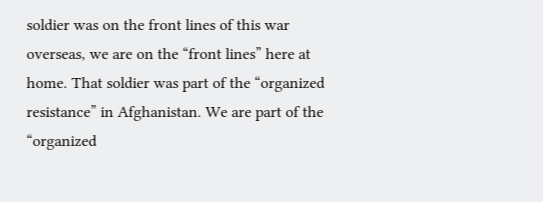soldier was on the front lines of this war overseas, we are on the “front lines” here at home. That soldier was part of the “organized resistance” in Afghanistan. We are part of the “organized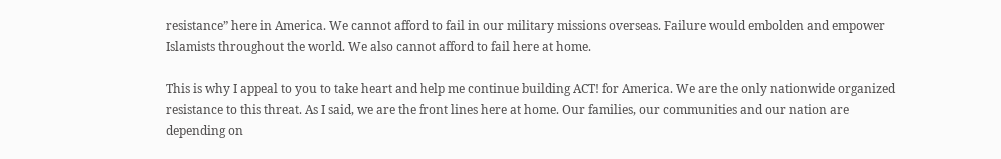resistance” here in America. We cannot afford to fail in our military missions overseas. Failure would embolden and empower Islamists throughout the world. We also cannot afford to fail here at home.

This is why I appeal to you to take heart and help me continue building ACT! for America. We are the only nationwide organized resistance to this threat. As I said, we are the front lines here at home. Our families, our communities and our nation are depending on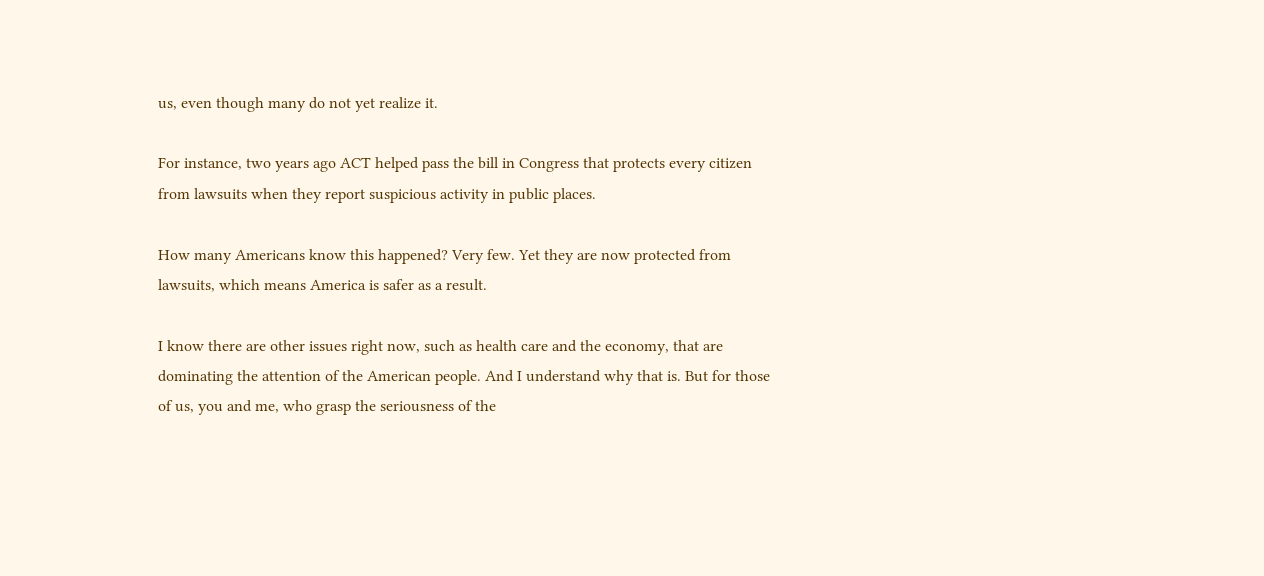us, even though many do not yet realize it.

For instance, two years ago ACT helped pass the bill in Congress that protects every citizen from lawsuits when they report suspicious activity in public places.

How many Americans know this happened? Very few. Yet they are now protected from lawsuits, which means America is safer as a result.

I know there are other issues right now, such as health care and the economy, that are dominating the attention of the American people. And I understand why that is. But for those of us, you and me, who grasp the seriousness of the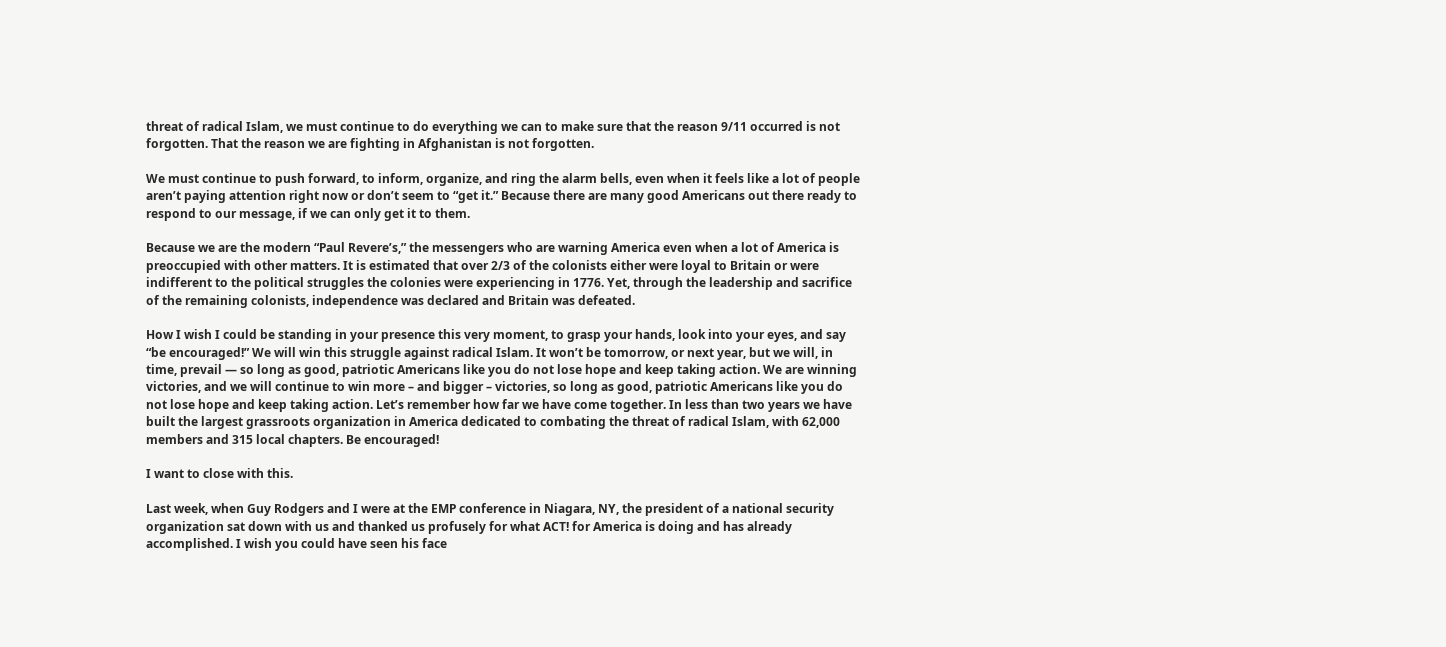threat of radical Islam, we must continue to do everything we can to make sure that the reason 9/11 occurred is not forgotten. That the reason we are fighting in Afghanistan is not forgotten.

We must continue to push forward, to inform, organize, and ring the alarm bells, even when it feels like a lot of people aren’t paying attention right now or don’t seem to “get it.” Because there are many good Americans out there ready to respond to our message, if we can only get it to them.

Because we are the modern “Paul Revere’s,” the messengers who are warning America even when a lot of America is preoccupied with other matters. It is estimated that over 2/3 of the colonists either were loyal to Britain or were indifferent to the political struggles the colonies were experiencing in 1776. Yet, through the leadership and sacrifice of the remaining colonists, independence was declared and Britain was defeated.

How I wish I could be standing in your presence this very moment, to grasp your hands, look into your eyes, and say “be encouraged!” We will win this struggle against radical Islam. It won’t be tomorrow, or next year, but we will, in time, prevail — so long as good, patriotic Americans like you do not lose hope and keep taking action. We are winning victories, and we will continue to win more – and bigger – victories, so long as good, patriotic Americans like you do not lose hope and keep taking action. Let’s remember how far we have come together. In less than two years we have built the largest grassroots organization in America dedicated to combating the threat of radical Islam, with 62,000 members and 315 local chapters. Be encouraged!

I want to close with this.

Last week, when Guy Rodgers and I were at the EMP conference in Niagara, NY, the president of a national security organization sat down with us and thanked us profusely for what ACT! for America is doing and has already accomplished. I wish you could have seen his face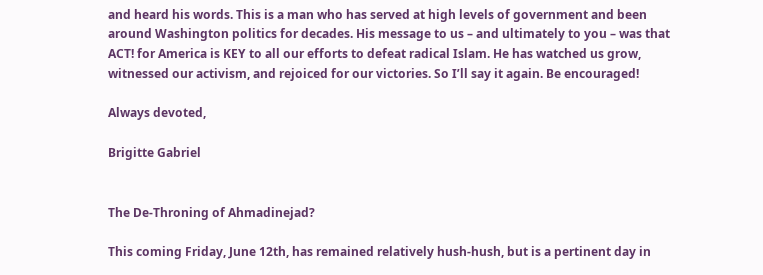and heard his words. This is a man who has served at high levels of government and been around Washington politics for decades. His message to us – and ultimately to you – was that ACT! for America is KEY to all our efforts to defeat radical Islam. He has watched us grow, witnessed our activism, and rejoiced for our victories. So I’ll say it again. Be encouraged!

Always devoted,

Brigitte Gabriel


The De-Throning of Ahmadinejad?

This coming Friday, June 12th, has remained relatively hush-hush, but is a pertinent day in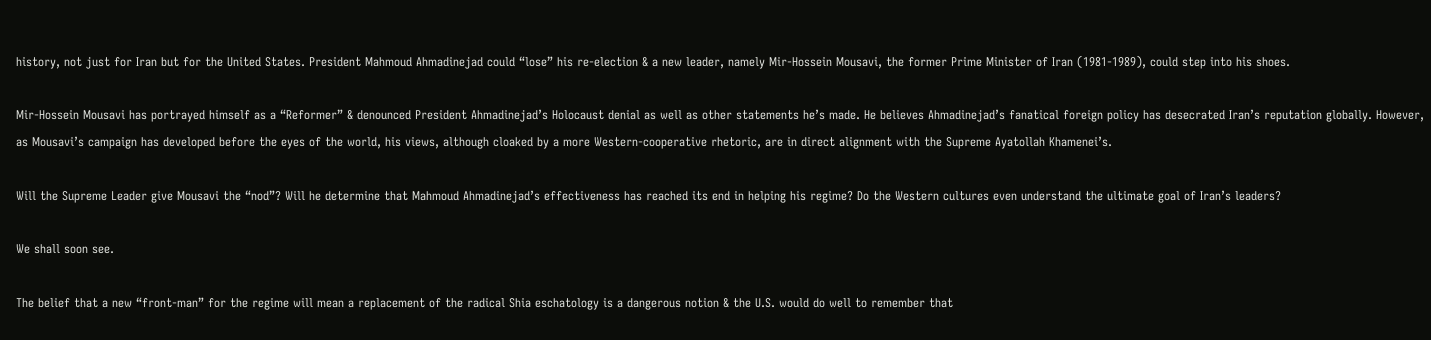history, not just for Iran but for the United States. President Mahmoud Ahmadinejad could “lose” his re-election & a new leader, namely Mir-Hossein Mousavi, the former Prime Minister of Iran (1981-1989), could step into his shoes.

Mir-Hossein Mousavi has portrayed himself as a “Reformer” & denounced President Ahmadinejad’s Holocaust denial as well as other statements he’s made. He believes Ahmadinejad’s fanatical foreign policy has desecrated Iran’s reputation globally. However, as Mousavi’s campaign has developed before the eyes of the world, his views, although cloaked by a more Western-cooperative rhetoric, are in direct alignment with the Supreme Ayatollah Khamenei’s.

Will the Supreme Leader give Mousavi the “nod”? Will he determine that Mahmoud Ahmadinejad’s effectiveness has reached its end in helping his regime? Do the Western cultures even understand the ultimate goal of Iran’s leaders?

We shall soon see.

The belief that a new “front-man” for the regime will mean a replacement of the radical Shia eschatology is a dangerous notion & the U.S. would do well to remember that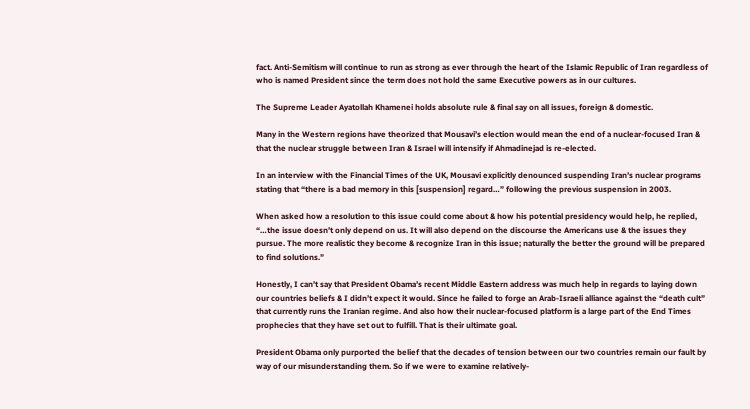fact. Anti-Semitism will continue to run as strong as ever through the heart of the Islamic Republic of Iran regardless of who is named President since the term does not hold the same Executive powers as in our cultures.

The Supreme Leader Ayatollah Khamenei holds absolute rule & final say on all issues, foreign & domestic.

Many in the Western regions have theorized that Mousavi’s election would mean the end of a nuclear-focused Iran & that the nuclear struggle between Iran & Israel will intensify if Ahmadinejad is re-elected.

In an interview with the Financial Times of the UK, Mousavi explicitly denounced suspending Iran’s nuclear programs stating that “there is a bad memory in this [suspension] regard…” following the previous suspension in 2003.

When asked how a resolution to this issue could come about & how his potential presidency would help, he replied, “…the issue doesn’t only depend on us. It will also depend on the discourse the Americans use & the issues they pursue. The more realistic they become & recognize Iran in this issue; naturally the better the ground will be prepared to find solutions.”

Honestly, I can’t say that President Obama’s recent Middle Eastern address was much help in regards to laying down our countries beliefs & I didn’t expect it would. Since he failed to forge an Arab-Israeli alliance against the “death cult” that currently runs the Iranian regime. And also how their nuclear-focused platform is a large part of the End Times prophecies that they have set out to fulfill. That is their ultimate goal.

President Obama only purported the belief that the decades of tension between our two countries remain our fault by way of our misunderstanding them. So if we were to examine relatively-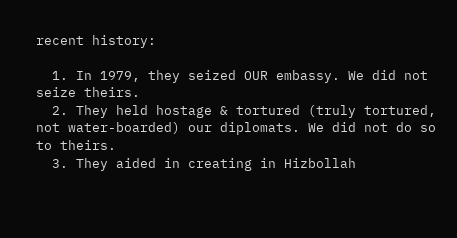recent history:

  1. In 1979, they seized OUR embassy. We did not seize theirs.
  2. They held hostage & tortured (truly tortured, not water-boarded) our diplomats. We did not do so to theirs.
  3. They aided in creating in Hizbollah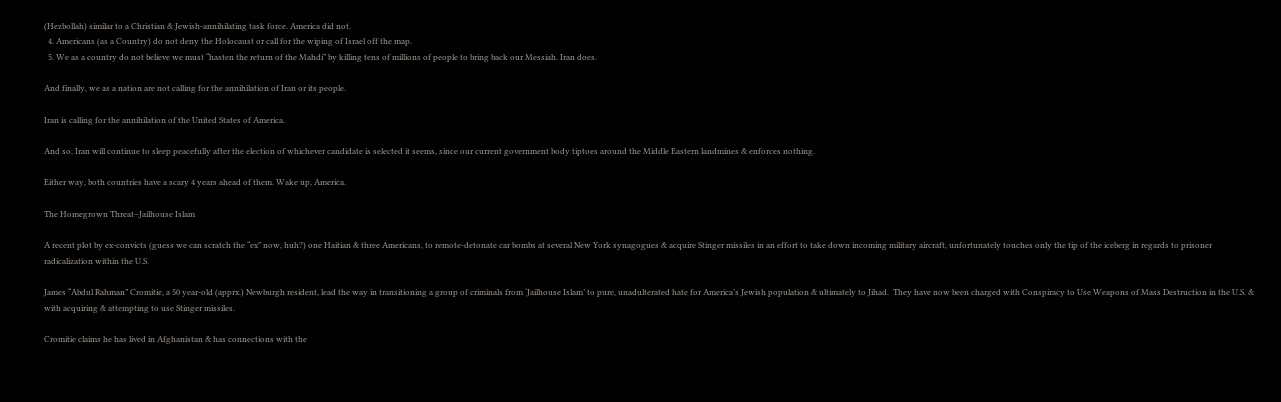(Hezbollah) similar to a Christian & Jewish-annihilating task force. America did not.
  4. Americans (as a Country) do not deny the Holocaust or call for the wiping of Israel off the map.
  5. We as a country do not believe we must “hasten the return of the Mahdi” by killing tens of millions of people to bring back our Messiah. Iran does.

And finally, we as a nation are not calling for the annihilation of Iran or its people.

Iran is calling for the annihilation of the United States of America.

And so, Iran will continue to sleep peacefully after the election of whichever candidate is selected it seems, since our current government body tiptoes around the Middle Eastern landmines & enforces nothing.

Either way, both countries have a scary 4 years ahead of them. Wake up, America.

The Homegrown Threat–Jailhouse Islam

A recent plot by ex-convicts (guess we can scratch the “ex” now, huh?) one Haitian & three Americans, to remote-detonate car bombs at several New York synagogues & acquire Stinger missiles in an effort to take down incoming military aircraft, unfortunately touches only the tip of the iceberg in regards to prisoner radicalization within the U.S.

James “Abdul Rahman” Cromitie, a 50 year-old (apprx.) Newburgh resident, lead the way in transitioning a group of criminals from ‘Jailhouse Islam’ to pure, unadulterated hate for America’s Jewish population & ultimately to Jihad.  They have now been charged with Conspiracy to Use Weapons of Mass Destruction in the U.S. & with acquiring & attempting to use Stinger missiles.

Cromitie claims he has lived in Afghanistan & has connections with the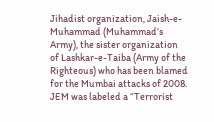Jihadist organization, Jaish-e-Muhammad (Muhammad’s Army), the sister organization of Lashkar-e-Taiba (Army of the Righteous) who has been blamed for the Mumbai attacks of 2008. JEM was labeled a “Terrorist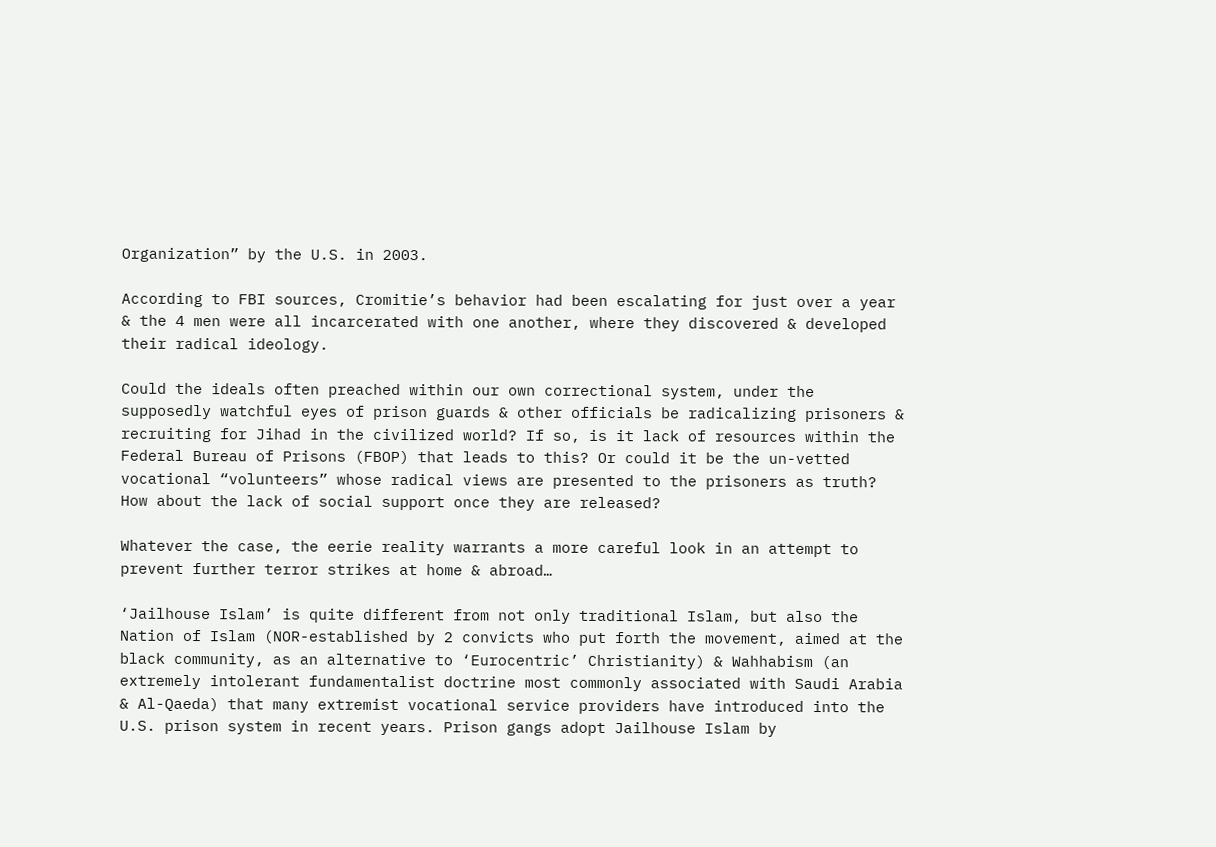Organization” by the U.S. in 2003.

According to FBI sources, Cromitie’s behavior had been escalating for just over a year & the 4 men were all incarcerated with one another, where they discovered & developed their radical ideology.

Could the ideals often preached within our own correctional system, under the supposedly watchful eyes of prison guards & other officials be radicalizing prisoners & recruiting for Jihad in the civilized world? If so, is it lack of resources within the Federal Bureau of Prisons (FBOP) that leads to this? Or could it be the un-vetted vocational “volunteers” whose radical views are presented to the prisoners as truth? How about the lack of social support once they are released?

Whatever the case, the eerie reality warrants a more careful look in an attempt to prevent further terror strikes at home & abroad…

‘Jailhouse Islam’ is quite different from not only traditional Islam, but also the Nation of Islam (NOR-established by 2 convicts who put forth the movement, aimed at the black community, as an alternative to ‘Eurocentric’ Christianity) & Wahhabism (an extremely intolerant fundamentalist doctrine most commonly associated with Saudi Arabia & Al-Qaeda) that many extremist vocational service providers have introduced into the U.S. prison system in recent years. Prison gangs adopt Jailhouse Islam by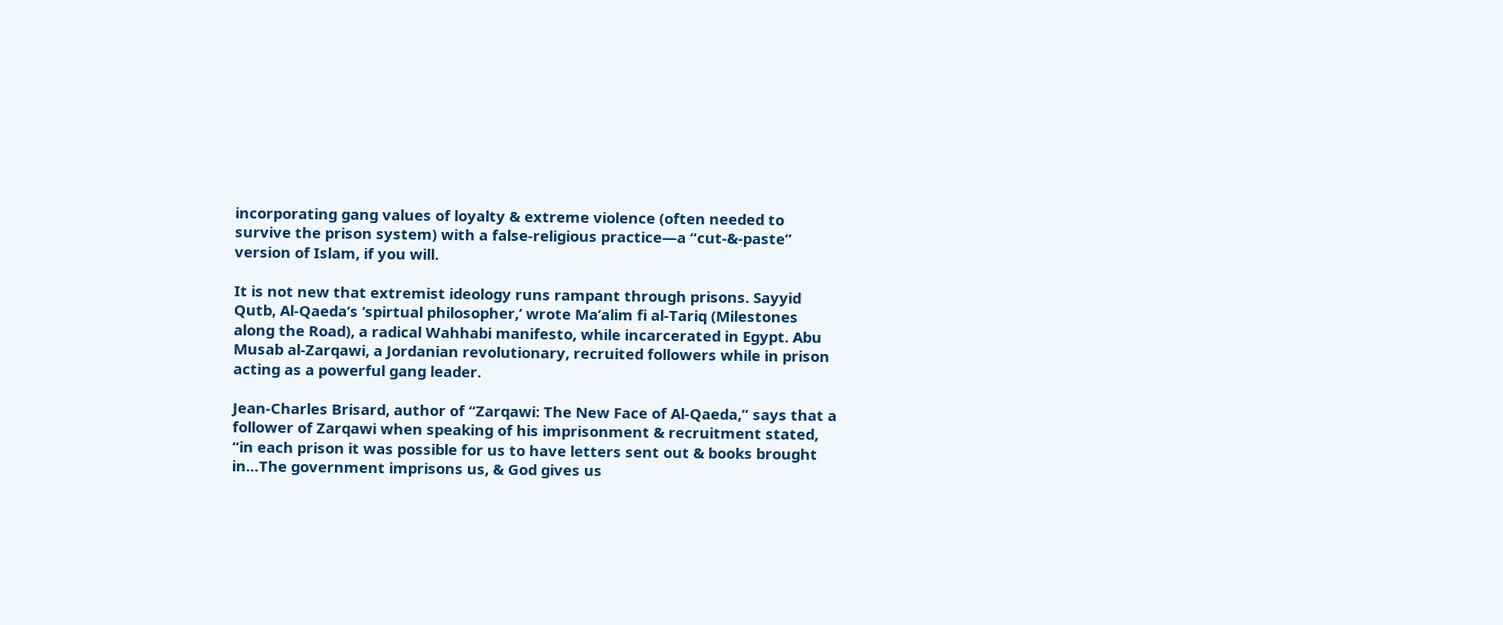incorporating gang values of loyalty & extreme violence (often needed to survive the prison system) with a false-religious practice—a “cut-&-paste” version of Islam, if you will.

It is not new that extremist ideology runs rampant through prisons. Sayyid Qutb, Al-Qaeda’s ‘spirtual philosopher,’ wrote Ma’alim fi al-Tariq (Milestones along the Road), a radical Wahhabi manifesto, while incarcerated in Egypt. Abu Musab al-Zarqawi, a Jordanian revolutionary, recruited followers while in prison acting as a powerful gang leader.

Jean-Charles Brisard, author of “Zarqawi: The New Face of Al-Qaeda,” says that a follower of Zarqawi when speaking of his imprisonment & recruitment stated, “in each prison it was possible for us to have letters sent out & books brought in…The government imprisons us, & God gives us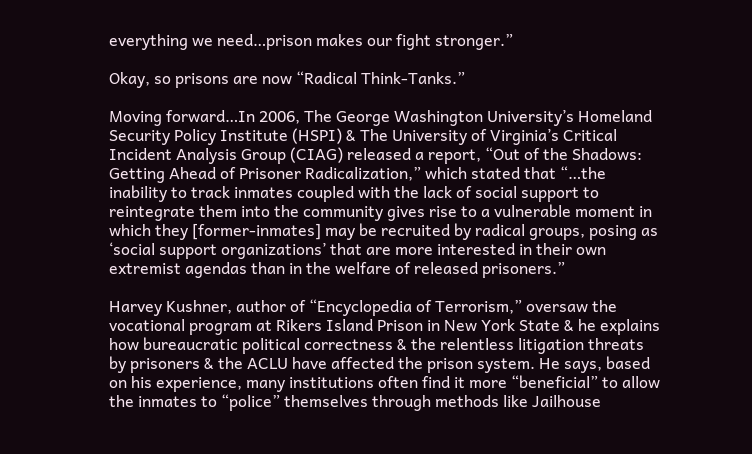everything we need…prison makes our fight stronger.”

Okay, so prisons are now “Radical Think-Tanks.”

Moving forward…In 2006, The George Washington University’s Homeland Security Policy Institute (HSPI) & The University of Virginia’s Critical Incident Analysis Group (CIAG) released a report, “Out of the Shadows: Getting Ahead of Prisoner Radicalization,” which stated that “…the inability to track inmates coupled with the lack of social support to reintegrate them into the community gives rise to a vulnerable moment in which they [former-inmates] may be recruited by radical groups, posing as ‘social support organizations’ that are more interested in their own extremist agendas than in the welfare of released prisoners.”

Harvey Kushner, author of “Encyclopedia of Terrorism,” oversaw the vocational program at Rikers Island Prison in New York State & he explains how bureaucratic political correctness & the relentless litigation threats by prisoners & the ACLU have affected the prison system. He says, based on his experience, many institutions often find it more “beneficial” to allow the inmates to “police” themselves through methods like Jailhouse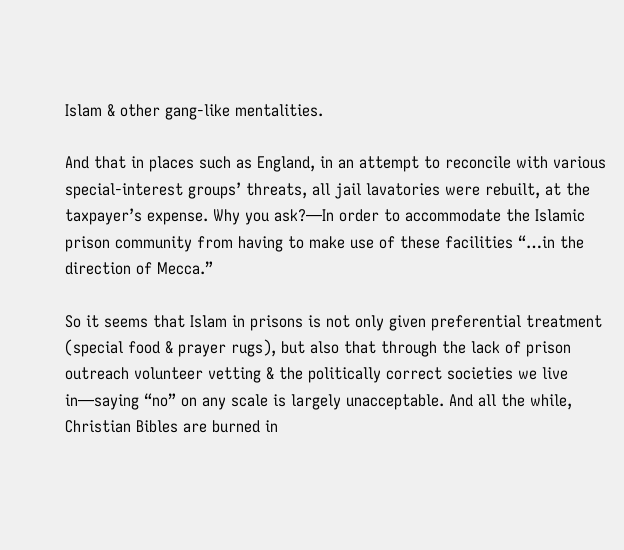Islam & other gang-like mentalities.

And that in places such as England, in an attempt to reconcile with various special-interest groups’ threats, all jail lavatories were rebuilt, at the taxpayer’s expense. Why you ask?—In order to accommodate the Islamic prison community from having to make use of these facilities “…in the direction of Mecca.”

So it seems that Islam in prisons is not only given preferential treatment (special food & prayer rugs), but also that through the lack of prison outreach volunteer vetting & the politically correct societies we live in—saying “no” on any scale is largely unacceptable. And all the while, Christian Bibles are burned in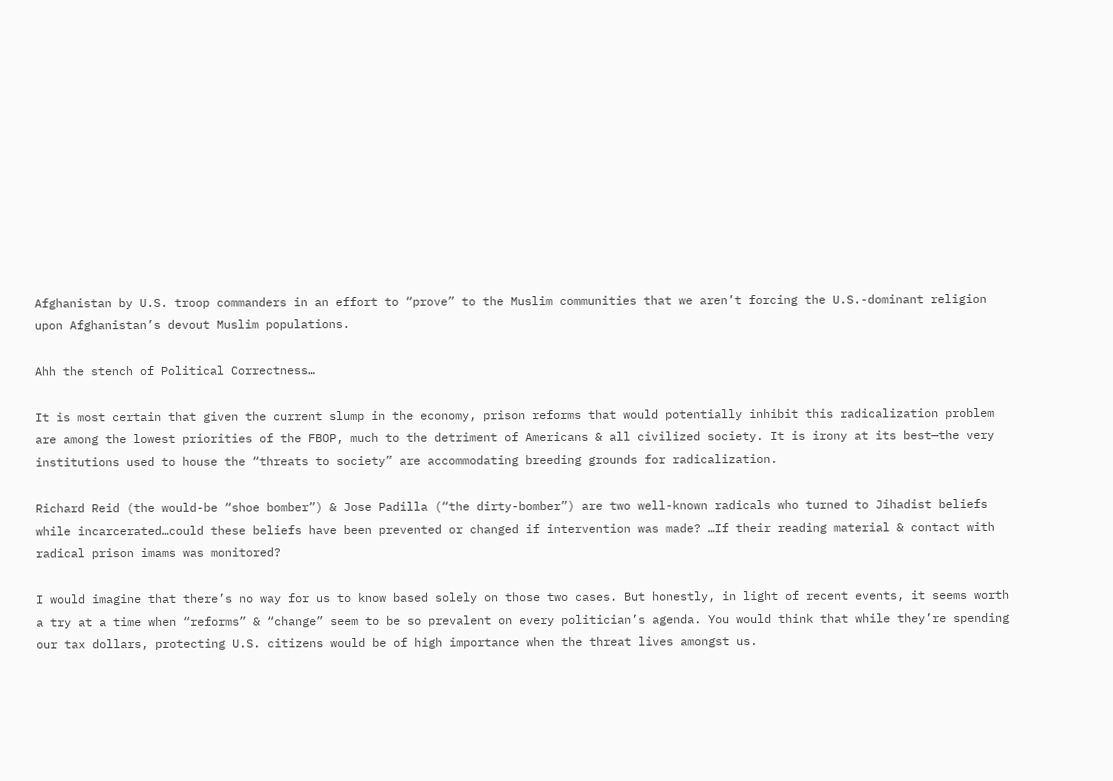Afghanistan by U.S. troop commanders in an effort to “prove” to the Muslim communities that we aren’t forcing the U.S.-dominant religion upon Afghanistan’s devout Muslim populations.

Ahh the stench of Political Correctness…

It is most certain that given the current slump in the economy, prison reforms that would potentially inhibit this radicalization problem are among the lowest priorities of the FBOP, much to the detriment of Americans & all civilized society. It is irony at its best—the very institutions used to house the “threats to society” are accommodating breeding grounds for radicalization.

Richard Reid (the would-be “shoe bomber”) & Jose Padilla (“the dirty-bomber”) are two well-known radicals who turned to Jihadist beliefs while incarcerated…could these beliefs have been prevented or changed if intervention was made? …If their reading material & contact with radical prison imams was monitored?

I would imagine that there’s no way for us to know based solely on those two cases. But honestly, in light of recent events, it seems worth a try at a time when “reforms” & “change” seem to be so prevalent on every politician’s agenda. You would think that while they’re spending our tax dollars, protecting U.S. citizens would be of high importance when the threat lives amongst us.